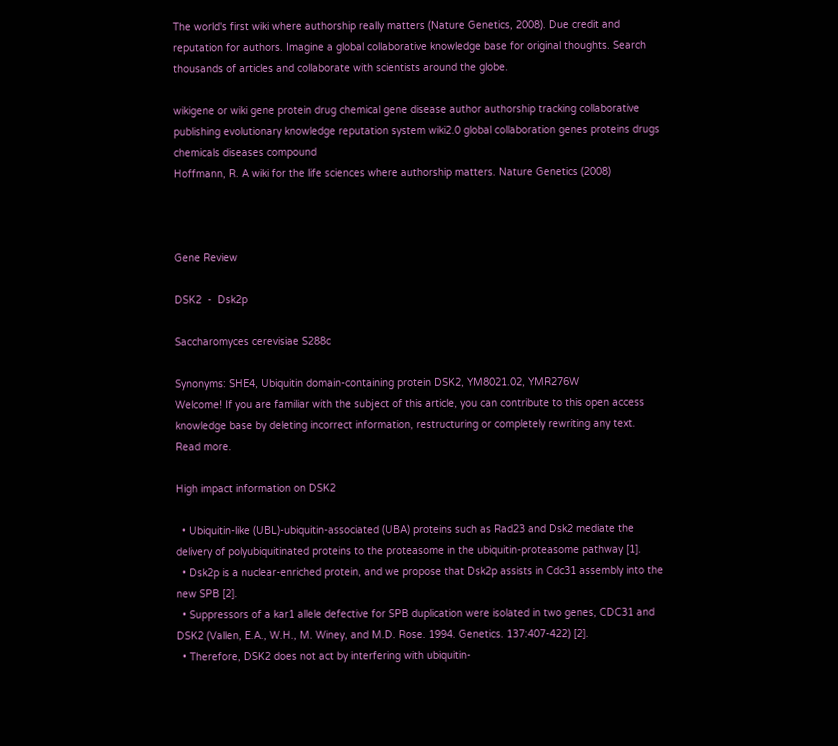The world's first wiki where authorship really matters (Nature Genetics, 2008). Due credit and reputation for authors. Imagine a global collaborative knowledge base for original thoughts. Search thousands of articles and collaborate with scientists around the globe.

wikigene or wiki gene protein drug chemical gene disease author authorship tracking collaborative publishing evolutionary knowledge reputation system wiki2.0 global collaboration genes proteins drugs chemicals diseases compound
Hoffmann, R. A wiki for the life sciences where authorship matters. Nature Genetics (2008)



Gene Review

DSK2  -  Dsk2p

Saccharomyces cerevisiae S288c

Synonyms: SHE4, Ubiquitin domain-containing protein DSK2, YM8021.02, YMR276W
Welcome! If you are familiar with the subject of this article, you can contribute to this open access knowledge base by deleting incorrect information, restructuring or completely rewriting any text. Read more.

High impact information on DSK2

  • Ubiquitin-like (UBL)-ubiquitin-associated (UBA) proteins such as Rad23 and Dsk2 mediate the delivery of polyubiquitinated proteins to the proteasome in the ubiquitin-proteasome pathway [1].
  • Dsk2p is a nuclear-enriched protein, and we propose that Dsk2p assists in Cdc31 assembly into the new SPB [2].
  • Suppressors of a kar1 allele defective for SPB duplication were isolated in two genes, CDC31 and DSK2 (Vallen, E.A., W.H., M. Winey, and M.D. Rose. 1994. Genetics. 137:407-422) [2].
  • Therefore, DSK2 does not act by interfering with ubiquitin-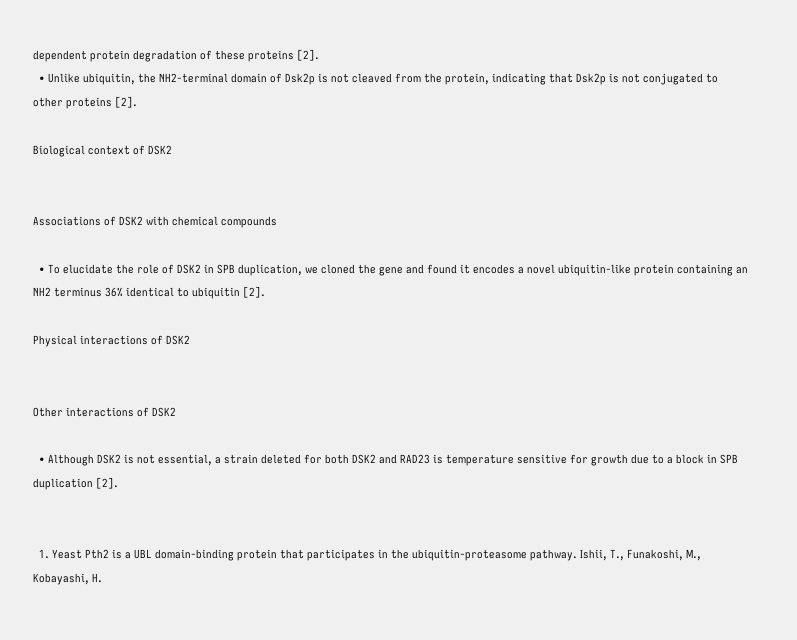dependent protein degradation of these proteins [2].
  • Unlike ubiquitin, the NH2-terminal domain of Dsk2p is not cleaved from the protein, indicating that Dsk2p is not conjugated to other proteins [2].

Biological context of DSK2


Associations of DSK2 with chemical compounds

  • To elucidate the role of DSK2 in SPB duplication, we cloned the gene and found it encodes a novel ubiquitin-like protein containing an NH2 terminus 36% identical to ubiquitin [2].

Physical interactions of DSK2


Other interactions of DSK2

  • Although DSK2 is not essential, a strain deleted for both DSK2 and RAD23 is temperature sensitive for growth due to a block in SPB duplication [2].


  1. Yeast Pth2 is a UBL domain-binding protein that participates in the ubiquitin-proteasome pathway. Ishii, T., Funakoshi, M., Kobayashi, H.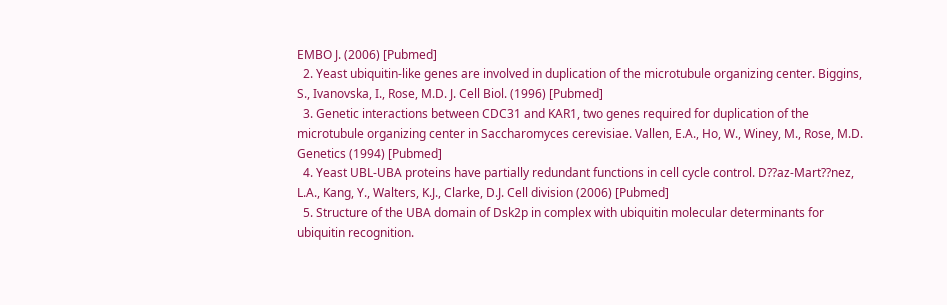EMBO J. (2006) [Pubmed]
  2. Yeast ubiquitin-like genes are involved in duplication of the microtubule organizing center. Biggins, S., Ivanovska, I., Rose, M.D. J. Cell Biol. (1996) [Pubmed]
  3. Genetic interactions between CDC31 and KAR1, two genes required for duplication of the microtubule organizing center in Saccharomyces cerevisiae. Vallen, E.A., Ho, W., Winey, M., Rose, M.D. Genetics (1994) [Pubmed]
  4. Yeast UBL-UBA proteins have partially redundant functions in cell cycle control. D??az-Mart??nez, L.A., Kang, Y., Walters, K.J., Clarke, D.J. Cell division (2006) [Pubmed]
  5. Structure of the UBA domain of Dsk2p in complex with ubiquitin molecular determinants for ubiquitin recognition.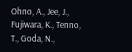Ohno, A., Jee, J., Fujiwara, K., Tenno, T., Goda, N.,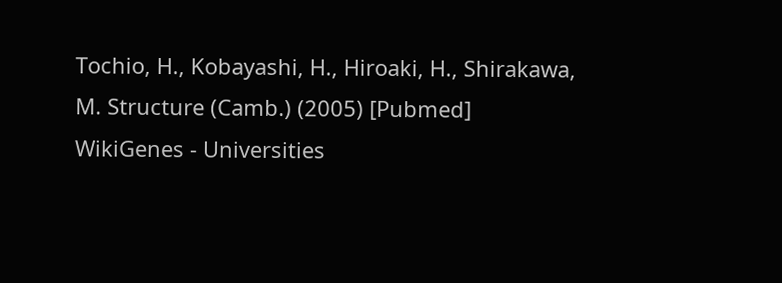Tochio, H., Kobayashi, H., Hiroaki, H., Shirakawa, M. Structure (Camb.) (2005) [Pubmed]
WikiGenes - Universities